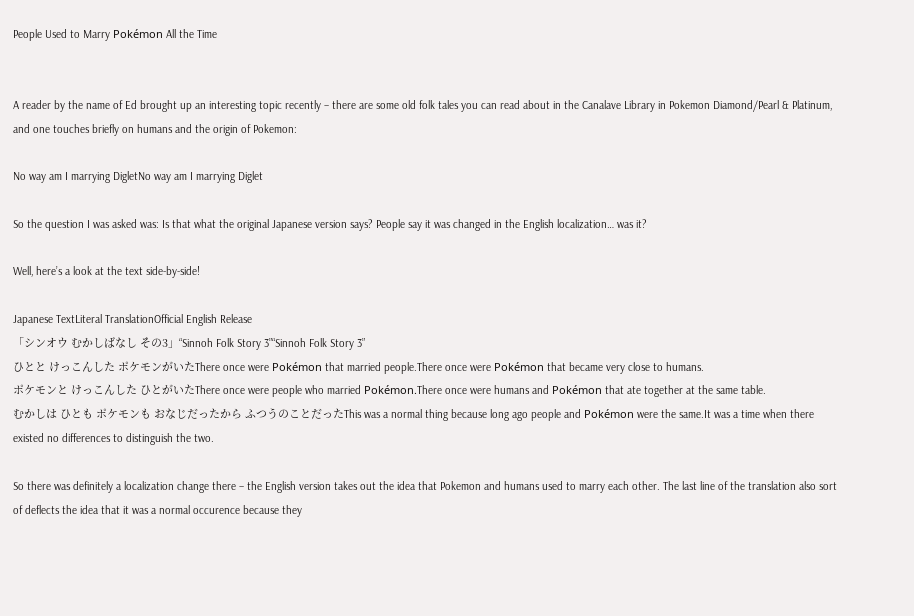People Used to Marry Pokémon All the Time


A reader by the name of Ed brought up an interesting topic recently – there are some old folk tales you can read about in the Canalave Library in Pokemon Diamond/Pearl & Platinum, and one touches briefly on humans and the origin of Pokemon:

No way am I marrying DigletNo way am I marrying Diglet

So the question I was asked was: Is that what the original Japanese version says? People say it was changed in the English localization… was it?

Well, here’s a look at the text side-by-side!

Japanese TextLiteral TranslationOfficial English Release
「シンオウ むかしばなし その3」“Sinnoh Folk Story 3”“Sinnoh Folk Story 3”
ひとと けっこんした ポケモンがいたThere once were Pokémon that married people.There once were Pokémon that became very close to humans.
ポケモンと けっこんした ひとがいたThere once were people who married Pokémon.There once were humans and Pokémon that ate together at the same table.
むかしは ひとも ポケモンも おなじだったから ふつうのことだったThis was a normal thing because long ago people and Pokémon were the same.It was a time when there existed no differences to distinguish the two.

So there was definitely a localization change there – the English version takes out the idea that Pokemon and humans used to marry each other. The last line of the translation also sort of deflects the idea that it was a normal occurence because they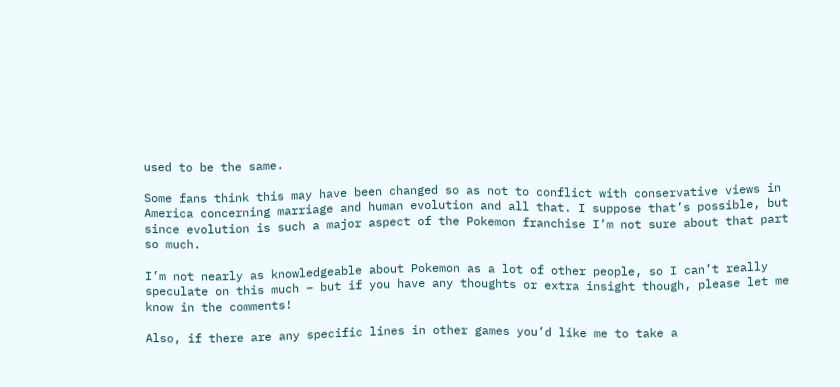used to be the same.

Some fans think this may have been changed so as not to conflict with conservative views in America concerning marriage and human evolution and all that. I suppose that’s possible, but since evolution is such a major aspect of the Pokemon franchise I’m not sure about that part so much.

I’m not nearly as knowledgeable about Pokemon as a lot of other people, so I can’t really speculate on this much – but if you have any thoughts or extra insight though, please let me know in the comments!

Also, if there are any specific lines in other games you’d like me to take a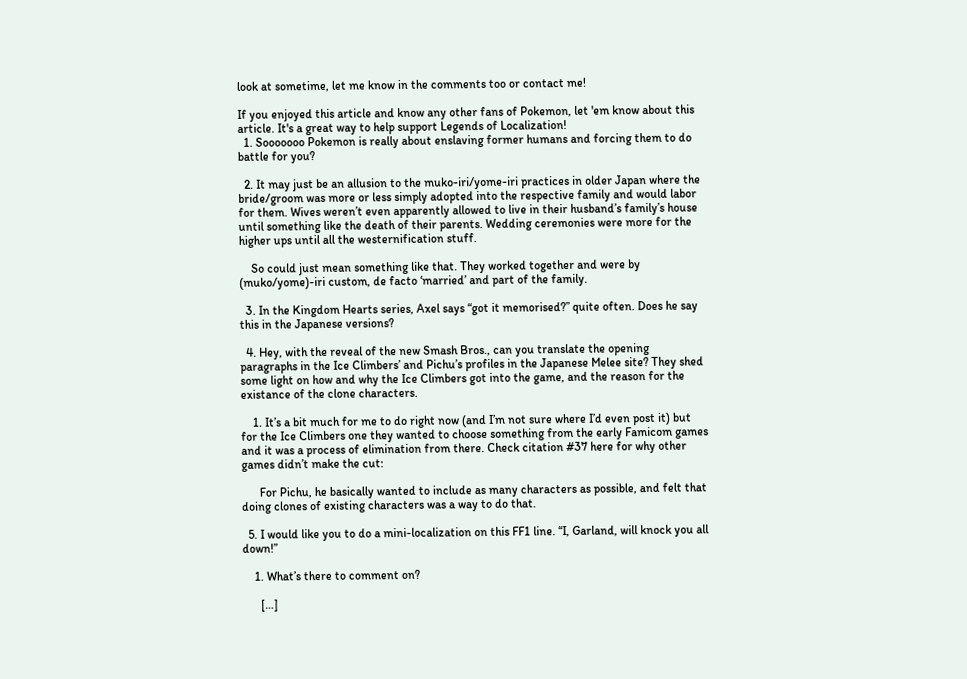look at sometime, let me know in the comments too or contact me!

If you enjoyed this article and know any other fans of Pokemon, let 'em know about this article. It's a great way to help support Legends of Localization!
  1. Sooooooo Pokemon is really about enslaving former humans and forcing them to do battle for you?

  2. It may just be an allusion to the muko-iri/yome-iri practices in older Japan where the bride/groom was more or less simply adopted into the respective family and would labor for them. Wives weren’t even apparently allowed to live in their husband’s family’s house until something like the death of their parents. Wedding ceremonies were more for the higher ups until all the westernification stuff.

    So could just mean something like that. They worked together and were by (muko/yome)-iri custom, de facto ‘married’ and part of the family.

  3. In the Kingdom Hearts series, Axel says “got it memorised?” quite often. Does he say this in the Japanese versions?

  4. Hey, with the reveal of the new Smash Bros., can you translate the opening paragraphs in the Ice Climbers’ and Pichu’s profiles in the Japanese Melee site? They shed some light on how and why the Ice Climbers got into the game, and the reason for the existance of the clone characters.

    1. It’s a bit much for me to do right now (and I’m not sure where I’d even post it) but for the Ice Climbers one they wanted to choose something from the early Famicom games and it was a process of elimination from there. Check citation #37 here for why other games didn’t make the cut:

      For Pichu, he basically wanted to include as many characters as possible, and felt that doing clones of existing characters was a way to do that.

  5. I would like you to do a mini-localization on this FF1 line. “I, Garland, will knock you all down!”

    1. What’s there to comment on?

      […]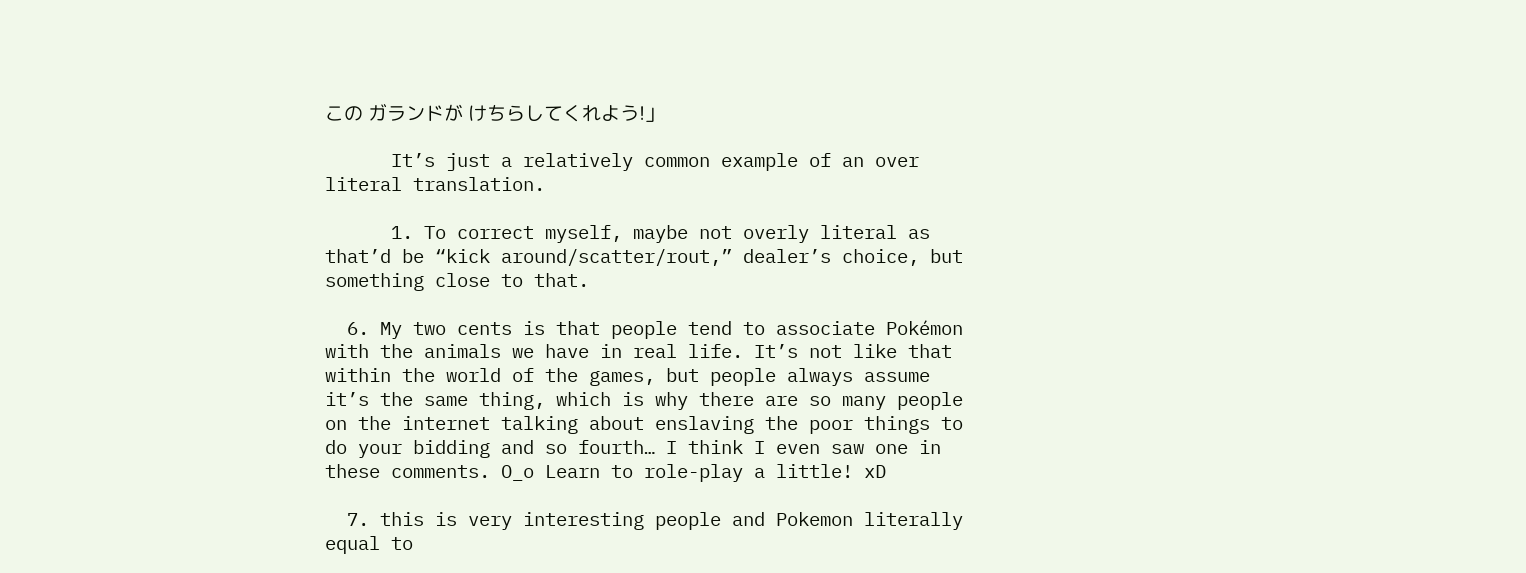この ガランドが けちらしてくれよう!」

      It’s just a relatively common example of an over literal translation.

      1. To correct myself, maybe not overly literal as that’d be “kick around/scatter/rout,” dealer’s choice, but something close to that.

  6. My two cents is that people tend to associate Pokémon with the animals we have in real life. It’s not like that within the world of the games, but people always assume it’s the same thing, which is why there are so many people on the internet talking about enslaving the poor things to do your bidding and so fourth… I think I even saw one in these comments. O_o Learn to role-play a little! xD

  7. this is very interesting people and Pokemon literally equal to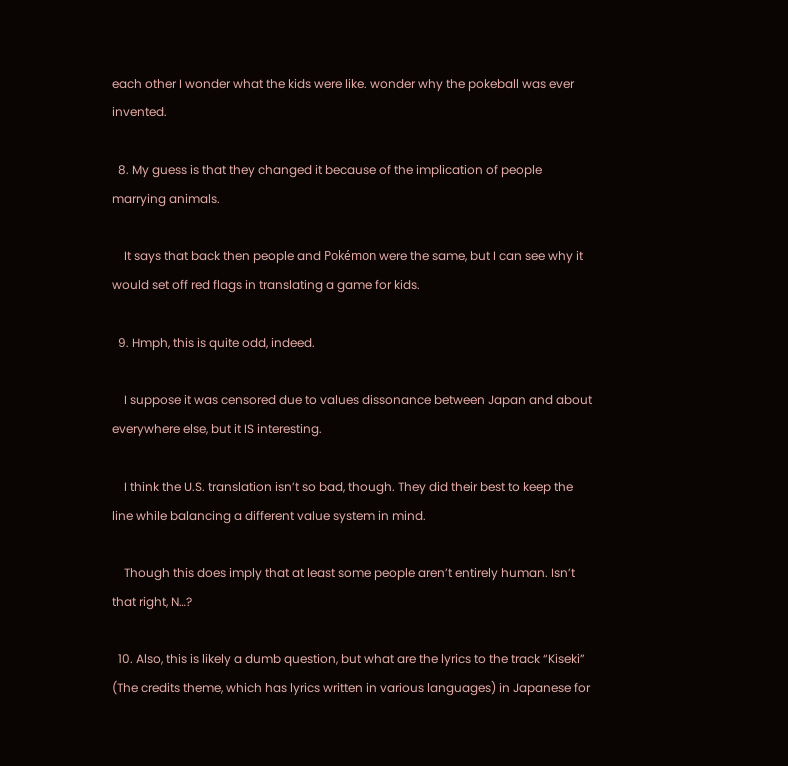each other I wonder what the kids were like. wonder why the pokeball was ever invented.

  8. My guess is that they changed it because of the implication of people marrying animals.

    It says that back then people and Pokémon were the same, but I can see why it would set off red flags in translating a game for kids.

  9. Hmph, this is quite odd, indeed.

    I suppose it was censored due to values dissonance between Japan and about everywhere else, but it IS interesting.

    I think the U.S. translation isn’t so bad, though. They did their best to keep the line while balancing a different value system in mind.

    Though this does imply that at least some people aren’t entirely human. Isn’t that right, N…?

  10. Also, this is likely a dumb question, but what are the lyrics to the track “Kiseki” (The credits theme, which has lyrics written in various languages) in Japanese for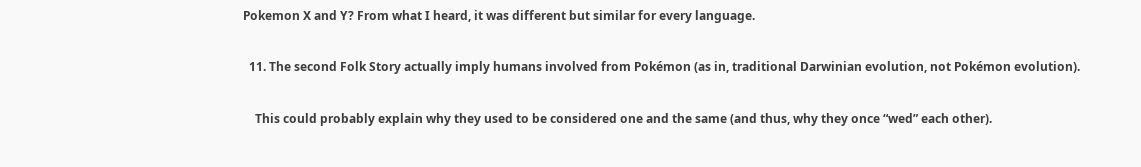Pokemon X and Y? From what I heard, it was different but similar for every language.

  11. The second Folk Story actually imply humans involved from Pokémon (as in, traditional Darwinian evolution, not Pokémon evolution).

    This could probably explain why they used to be considered one and the same (and thus, why they once “wed” each other).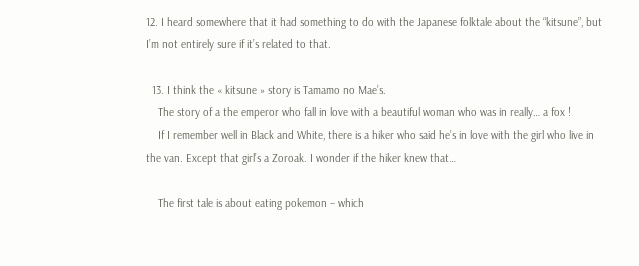12. I heard somewhere that it had something to do with the Japanese folktale about the “kitsune”, but I’m not entirely sure if it’s related to that.

  13. I think the « kitsune » story is Tamamo no Mae’s.
    The story of a the emperor who fall in love with a beautiful woman who was in really… a fox !
    If I remember well in Black and White, there is a hiker who said he’s in love with the girl who live in the van. Except that girl’s a Zoroak. I wonder if the hiker knew that…

    The first tale is about eating pokemon – which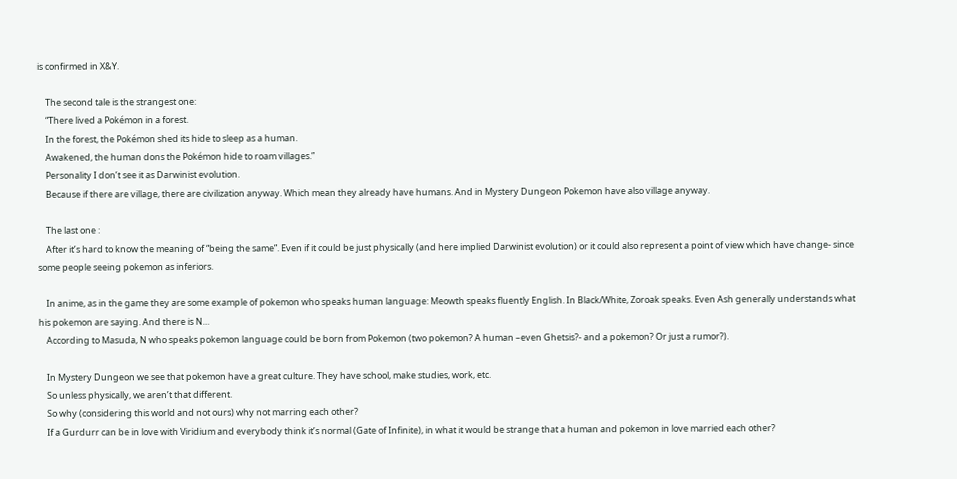is confirmed in X&Y.

    The second tale is the strangest one:
    “There lived a Pokémon in a forest.
    In the forest, the Pokémon shed its hide to sleep as a human.
    Awakened, the human dons the Pokémon hide to roam villages.”
    Personality I don’t see it as Darwinist evolution.
    Because if there are village, there are civilization anyway. Which mean they already have humans. And in Mystery Dungeon Pokemon have also village anyway.

    The last one :
    After it’s hard to know the meaning of “being the same”. Even if it could be just physically (and here implied Darwinist evolution) or it could also represent a point of view which have change- since some people seeing pokemon as inferiors.

    In anime, as in the game they are some example of pokemon who speaks human language: Meowth speaks fluently English. In Black/White, Zoroak speaks. Even Ash generally understands what his pokemon are saying. And there is N…
    According to Masuda, N who speaks pokemon language could be born from Pokemon (two pokemon? A human –even Ghetsis?- and a pokemon? Or just a rumor?).

    In Mystery Dungeon we see that pokemon have a great culture. They have school, make studies, work, etc.
    So unless physically, we aren’t that different.
    So why (considering this world and not ours) why not marring each other?
    If a Gurdurr can be in love with Viridium and everybody think it’s normal (Gate of Infinite), in what it would be strange that a human and pokemon in love married each other?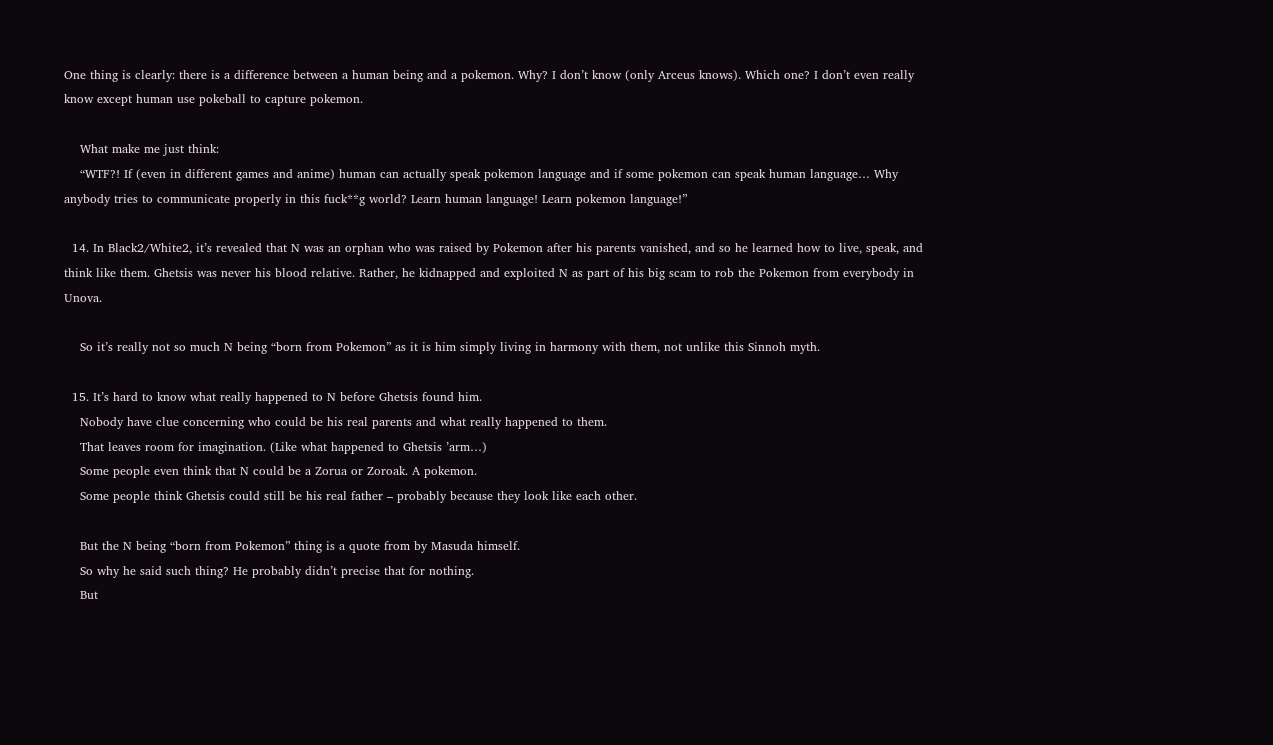One thing is clearly: there is a difference between a human being and a pokemon. Why? I don’t know (only Arceus knows). Which one? I don’t even really know except human use pokeball to capture pokemon.

    What make me just think:
    “WTF?! If (even in different games and anime) human can actually speak pokemon language and if some pokemon can speak human language… Why anybody tries to communicate properly in this fuck**g world? Learn human language! Learn pokemon language!”

  14. In Black2/White2, it’s revealed that N was an orphan who was raised by Pokemon after his parents vanished, and so he learned how to live, speak, and think like them. Ghetsis was never his blood relative. Rather, he kidnapped and exploited N as part of his big scam to rob the Pokemon from everybody in Unova.

    So it’s really not so much N being “born from Pokemon” as it is him simply living in harmony with them, not unlike this Sinnoh myth.

  15. It’s hard to know what really happened to N before Ghetsis found him.
    Nobody have clue concerning who could be his real parents and what really happened to them.
    That leaves room for imagination. (Like what happened to Ghetsis ’arm…)
    Some people even think that N could be a Zorua or Zoroak. A pokemon.
    Some people think Ghetsis could still be his real father – probably because they look like each other.

    But the N being “born from Pokemon” thing is a quote from by Masuda himself.
    So why he said such thing? He probably didn’t precise that for nothing.
    But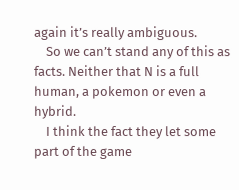again it’s really ambiguous.
    So we can’t stand any of this as facts. Neither that N is a full human, a pokemon or even a hybrid.
    I think the fact they let some part of the game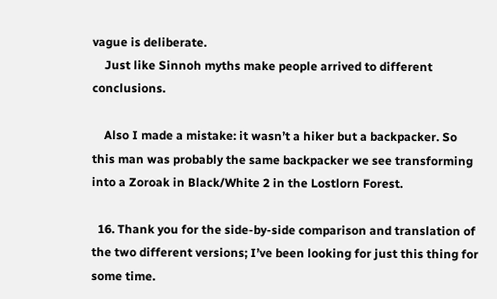vague is deliberate.
    Just like Sinnoh myths make people arrived to different conclusions.

    Also I made a mistake: it wasn’t a hiker but a backpacker. So this man was probably the same backpacker we see transforming into a Zoroak in Black/White 2 in the Lostlorn Forest.

  16. Thank you for the side-by-side comparison and translation of the two different versions; I’ve been looking for just this thing for some time.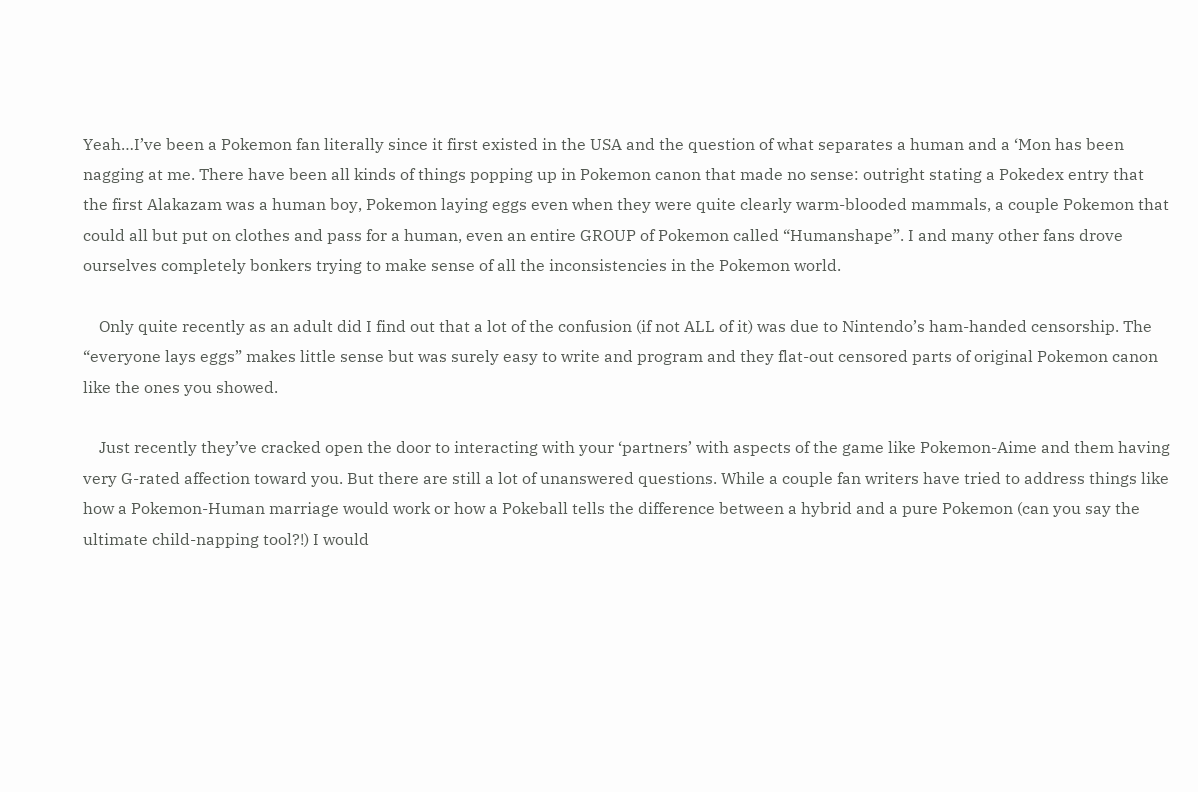Yeah…I’ve been a Pokemon fan literally since it first existed in the USA and the question of what separates a human and a ‘Mon has been nagging at me. There have been all kinds of things popping up in Pokemon canon that made no sense: outright stating a Pokedex entry that the first Alakazam was a human boy, Pokemon laying eggs even when they were quite clearly warm-blooded mammals, a couple Pokemon that could all but put on clothes and pass for a human, even an entire GROUP of Pokemon called “Humanshape”. I and many other fans drove ourselves completely bonkers trying to make sense of all the inconsistencies in the Pokemon world.

    Only quite recently as an adult did I find out that a lot of the confusion (if not ALL of it) was due to Nintendo’s ham-handed censorship. The “everyone lays eggs” makes little sense but was surely easy to write and program and they flat-out censored parts of original Pokemon canon like the ones you showed.

    Just recently they’ve cracked open the door to interacting with your ‘partners’ with aspects of the game like Pokemon-Aime and them having very G-rated affection toward you. But there are still a lot of unanswered questions. While a couple fan writers have tried to address things like how a Pokemon-Human marriage would work or how a Pokeball tells the difference between a hybrid and a pure Pokemon (can you say the ultimate child-napping tool?!) I would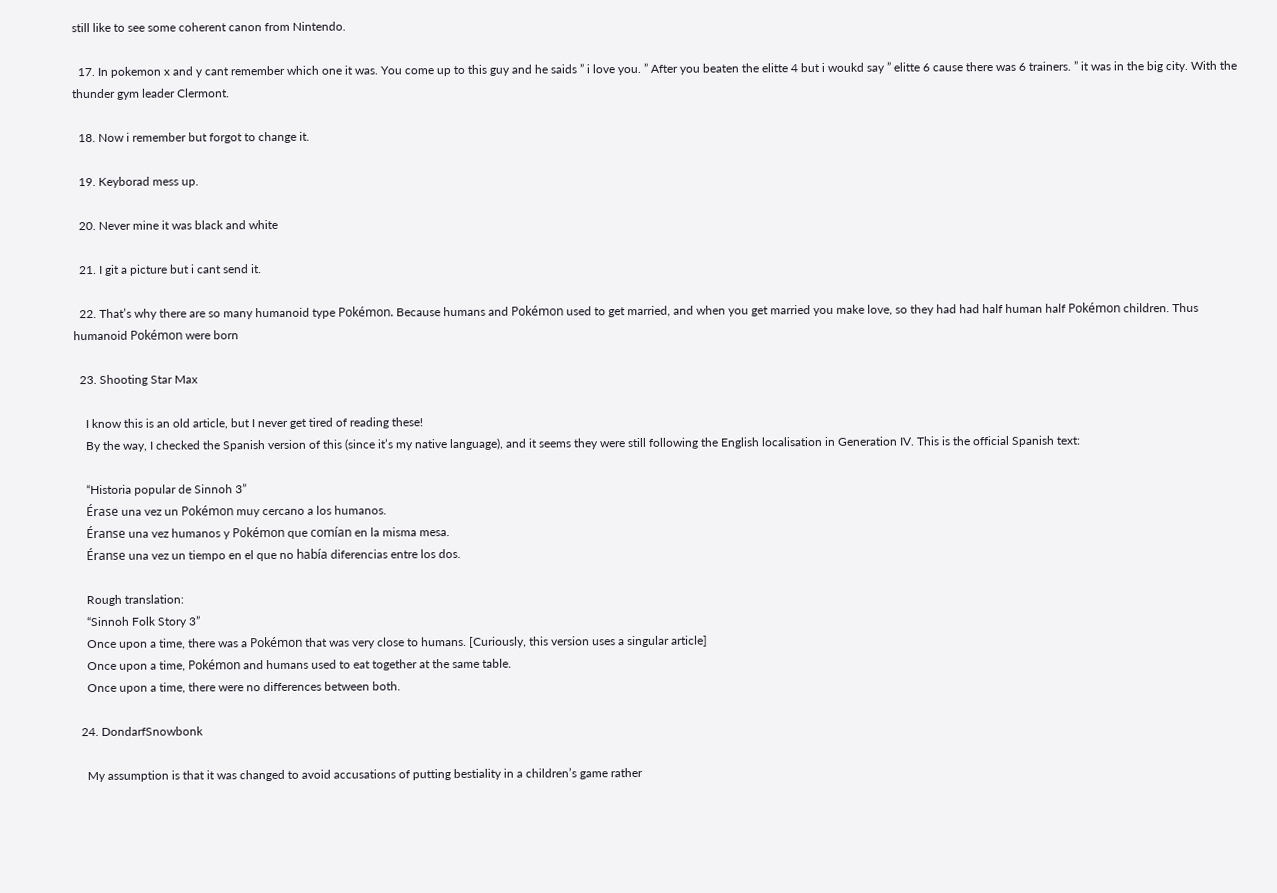still like to see some coherent canon from Nintendo.

  17. In pokemon x and y cant remember which one it was. You come up to this guy and he saids ” i love you. ” After you beaten the elitte 4 but i woukd say ” elitte 6 cause there was 6 trainers. ” it was in the big city. With the thunder gym leader Clermont.

  18. Now i remember but forgot to change it.

  19. Keyborad mess up.

  20. Never mine it was black and white

  21. I git a picture but i cant send it.

  22. That’s why there are so many humanoid type Pokémon. Because humans and Pokémon used to get married, and when you get married you make love, so they had had half human half Pokémon children. Thus humanoid Pokémon were born

  23. Shooting Star Max

    I know this is an old article, but I never get tired of reading these!
    By the way, I checked the Spanish version of this (since it’s my native language), and it seems they were still following the English localisation in Generation IV. This is the official Spanish text:

    “Historia popular de Sinnoh 3”
    Érase una vez un Pokémon muy cercano a los humanos.
    Éranse una vez humanos y Pokémon que comían en la misma mesa.
    Éranse una vez un tiempo en el que no había diferencias entre los dos.

    Rough translation:
    “Sinnoh Folk Story 3”
    Once upon a time, there was a Pokémon that was very close to humans. [Curiously, this version uses a singular article]
    Once upon a time, Pokémon and humans used to eat together at the same table.
    Once upon a time, there were no differences between both.

  24. DondarfSnowbonk

    My assumption is that it was changed to avoid accusations of putting bestiality in a children’s game rather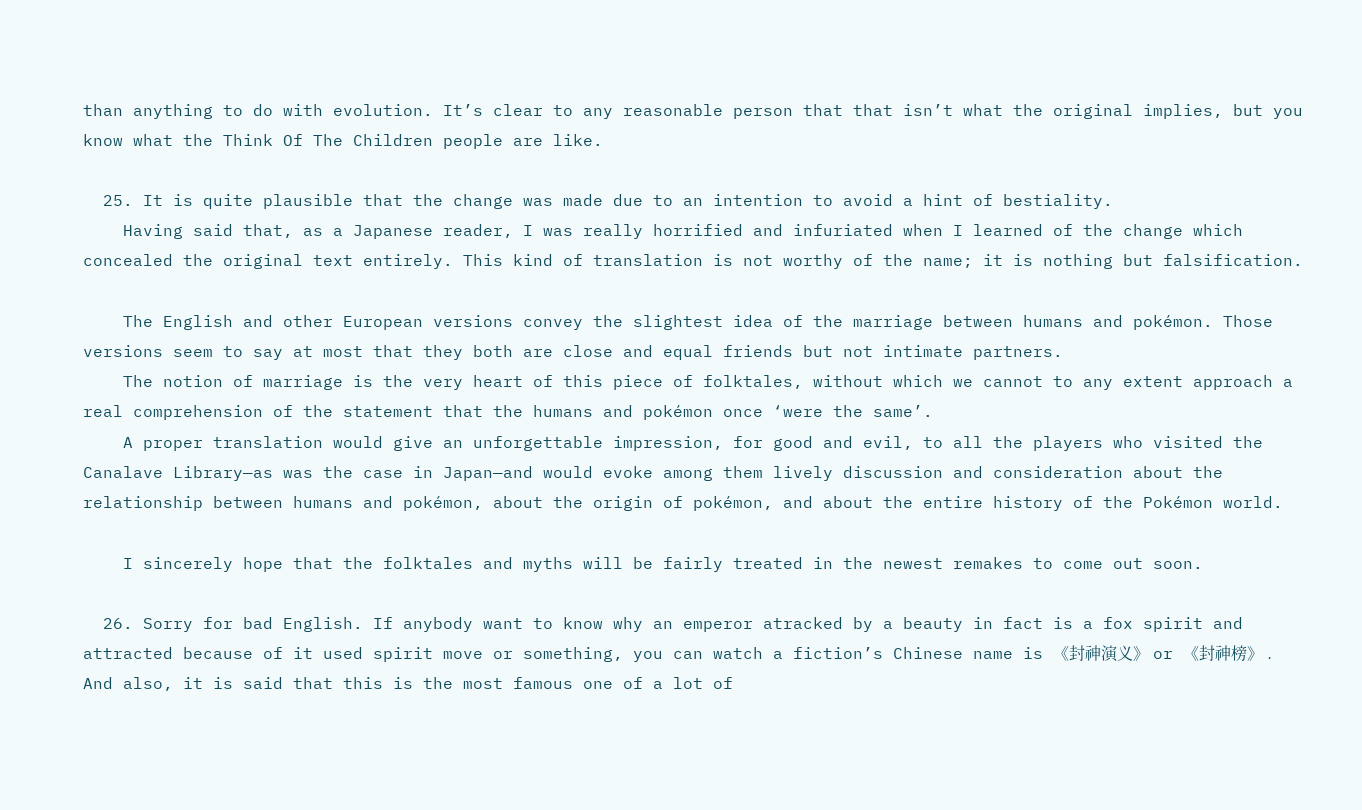than anything to do with evolution. It’s clear to any reasonable person that that isn’t what the original implies, but you know what the Think Of The Children people are like.

  25. It is quite plausible that the change was made due to an intention to avoid a hint of bestiality.
    Having said that, as a Japanese reader, I was really horrified and infuriated when I learned of the change which concealed the original text entirely. This kind of translation is not worthy of the name; it is nothing but falsification.

    The English and other European versions convey the slightest idea of the marriage between humans and pokémon. Those versions seem to say at most that they both are close and equal friends but not intimate partners.
    The notion of marriage is the very heart of this piece of folktales, without which we cannot to any extent approach a real comprehension of the statement that the humans and pokémon once ‘were the same’.
    A proper translation would give an unforgettable impression, for good and evil, to all the players who visited the Canalave Library—as was the case in Japan—and would evoke among them lively discussion and consideration about the relationship between humans and pokémon, about the origin of pokémon, and about the entire history of the Pokémon world.

    I sincerely hope that the folktales and myths will be fairly treated in the newest remakes to come out soon.

  26. Sorry for bad English. If anybody want to know why an emperor atracked by a beauty in fact is a fox spirit and attracted because of it used spirit move or something, you can watch a fiction’s Chinese name is 《封神演义》 or 《封神榜》 . And also, it is said that this is the most famous one of a lot of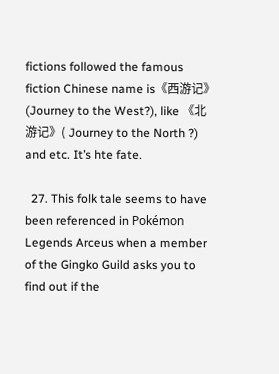fictions followed the famous fiction Chinese name is《西游记》 (Journey to the West?), like 《北游记》( Journey to the North ?) and etc. It’s hte fate.

  27. This folk tale seems to have been referenced in Pokémon Legends Arceus when a member of the Gingko Guild asks you to find out if the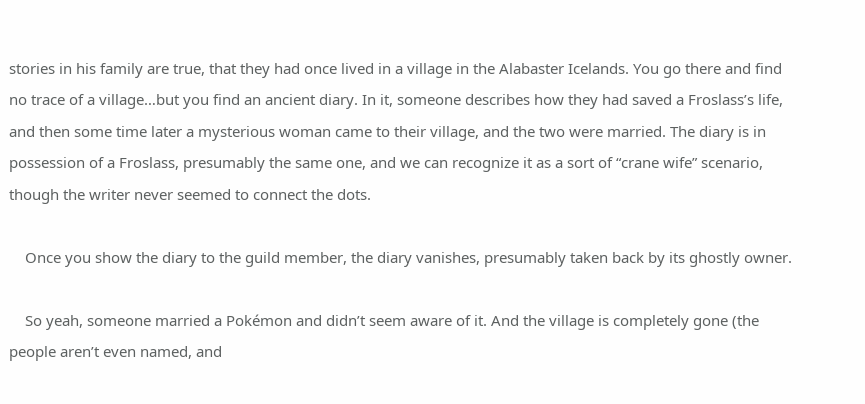stories in his family are true, that they had once lived in a village in the Alabaster Icelands. You go there and find no trace of a village…but you find an ancient diary. In it, someone describes how they had saved a Froslass’s life, and then some time later a mysterious woman came to their village, and the two were married. The diary is in possession of a Froslass, presumably the same one, and we can recognize it as a sort of “crane wife” scenario, though the writer never seemed to connect the dots.

    Once you show the diary to the guild member, the diary vanishes, presumably taken back by its ghostly owner.

    So yeah, someone married a Pokémon and didn’t seem aware of it. And the village is completely gone (the people aren’t even named, and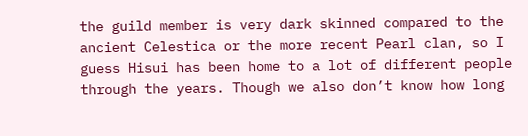the guild member is very dark skinned compared to the ancient Celestica or the more recent Pearl clan, so I guess Hisui has been home to a lot of different people through the years. Though we also don’t know how long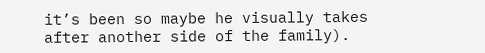it’s been so maybe he visually takes after another side of the family).